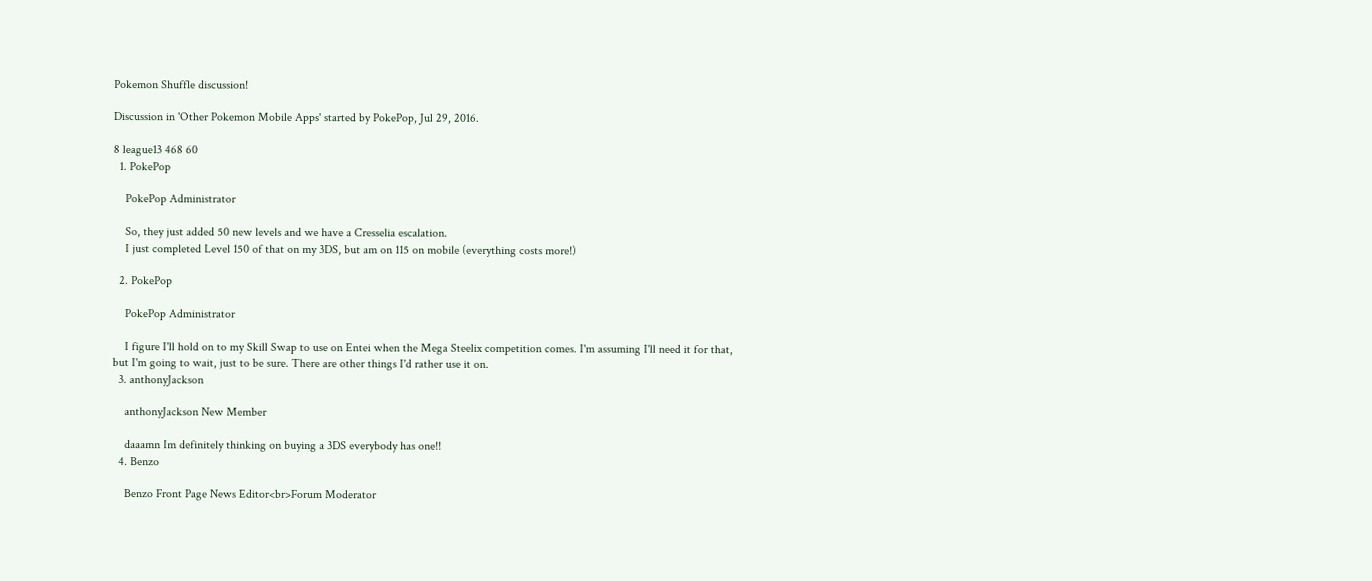Pokemon Shuffle discussion!

Discussion in 'Other Pokemon Mobile Apps' started by PokePop, Jul 29, 2016.

8 league13 468 60
  1. PokePop

    PokePop Administrator

    So, they just added 50 new levels and we have a Cresselia escalation.
    I just completed Level 150 of that on my 3DS, but am on 115 on mobile (everything costs more!)

  2. PokePop

    PokePop Administrator

    I figure I'll hold on to my Skill Swap to use on Entei when the Mega Steelix competition comes. I'm assuming I'll need it for that, but I'm going to wait, just to be sure. There are other things I'd rather use it on.
  3. anthonyJackson

    anthonyJackson New Member

    daaamn Im definitely thinking on buying a 3DS everybody has one!!
  4. Benzo

    Benzo Front Page News Editor<br>Forum Moderator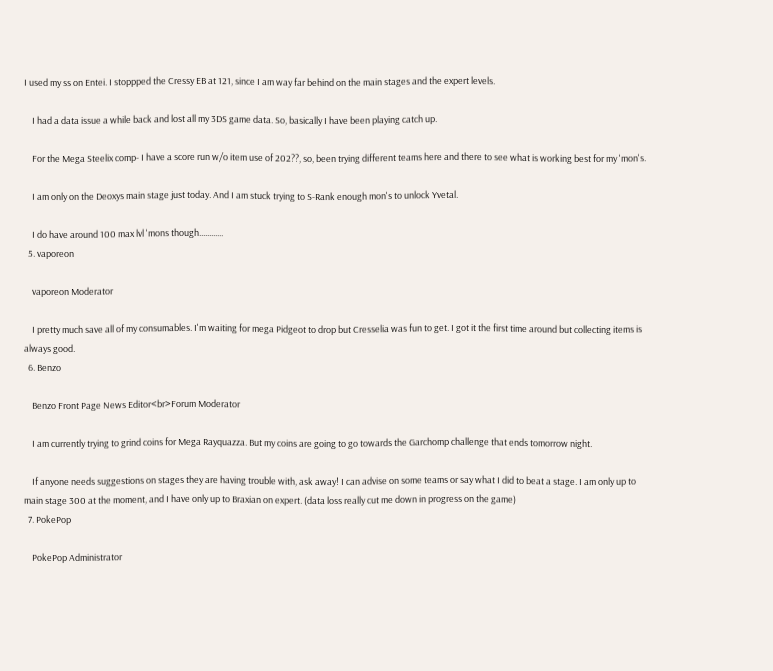I used my ss on Entei. I stoppped the Cressy EB at 121, since I am way far behind on the main stages and the expert levels.

    I had a data issue a while back and lost all my 3DS game data. So, basically I have been playing catch up.

    For the Mega Steelix comp- I have a score run w/o item use of 202??, so, been trying different teams here and there to see what is working best for my 'mon's.

    I am only on the Deoxys main stage just today. And I am stuck trying to S-Rank enough mon's to unlock Yvetal.

    I do have around 100 max lvl 'mons though............
  5. vaporeon

    vaporeon Moderator

    I pretty much save all of my consumables. I'm waiting for mega Pidgeot to drop but Cresselia was fun to get. I got it the first time around but collecting items is always good.
  6. Benzo

    Benzo Front Page News Editor<br>Forum Moderator

    I am currently trying to grind coins for Mega Rayquazza. But my coins are going to go towards the Garchomp challenge that ends tomorrow night.

    If anyone needs suggestions on stages they are having trouble with, ask away! I can advise on some teams or say what I did to beat a stage. I am only up to main stage 300 at the moment, and I have only up to Braxian on expert. (data loss really cut me down in progress on the game)
  7. PokePop

    PokePop Administrator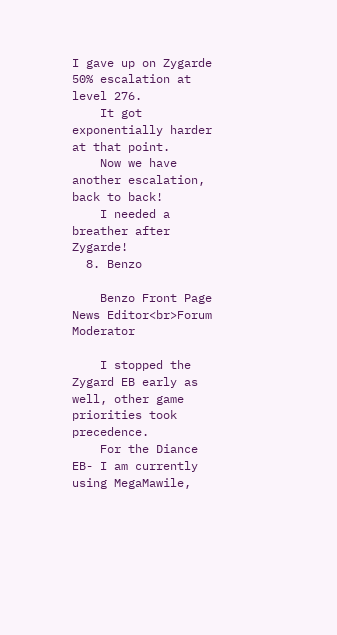I gave up on Zygarde 50% escalation at level 276.
    It got exponentially harder at that point.
    Now we have another escalation, back to back!
    I needed a breather after Zygarde!
  8. Benzo

    Benzo Front Page News Editor<br>Forum Moderator

    I stopped the Zygard EB early as well, other game priorities took precedence.
    For the Diance EB- I am currently using MegaMawile,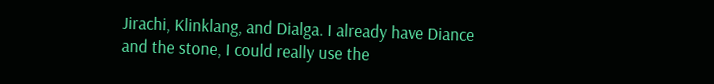Jirachi, Klinklang, and Dialga. I already have Diance and the stone, I could really use the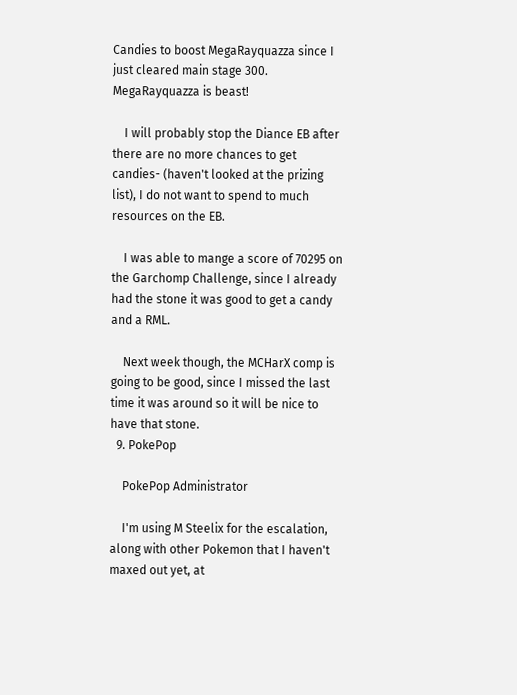Candies to boost MegaRayquazza since I just cleared main stage 300. MegaRayquazza is beast!

    I will probably stop the Diance EB after there are no more chances to get candies- (haven't looked at the prizing list), I do not want to spend to much resources on the EB.

    I was able to mange a score of 70295 on the Garchomp Challenge, since I already had the stone it was good to get a candy and a RML.

    Next week though, the MCHarX comp is going to be good, since I missed the last time it was around so it will be nice to have that stone.
  9. PokePop

    PokePop Administrator

    I'm using M Steelix for the escalation, along with other Pokemon that I haven't maxed out yet, at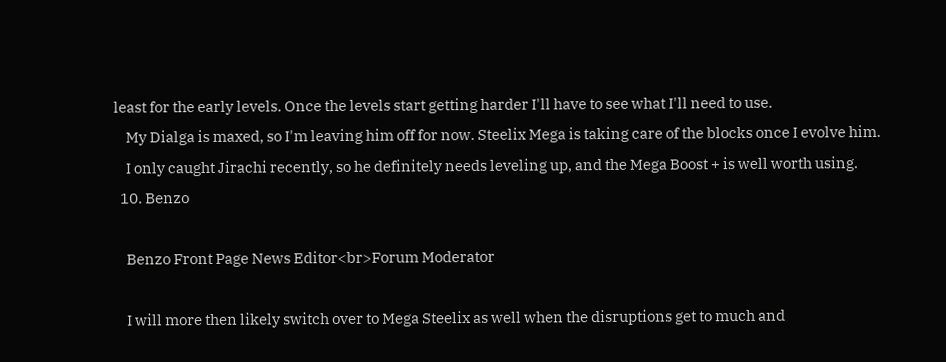least for the early levels. Once the levels start getting harder I'll have to see what I'll need to use.
    My Dialga is maxed, so I'm leaving him off for now. Steelix Mega is taking care of the blocks once I evolve him.
    I only caught Jirachi recently, so he definitely needs leveling up, and the Mega Boost + is well worth using.
  10. Benzo

    Benzo Front Page News Editor<br>Forum Moderator

    I will more then likely switch over to Mega Steelix as well when the disruptions get to much and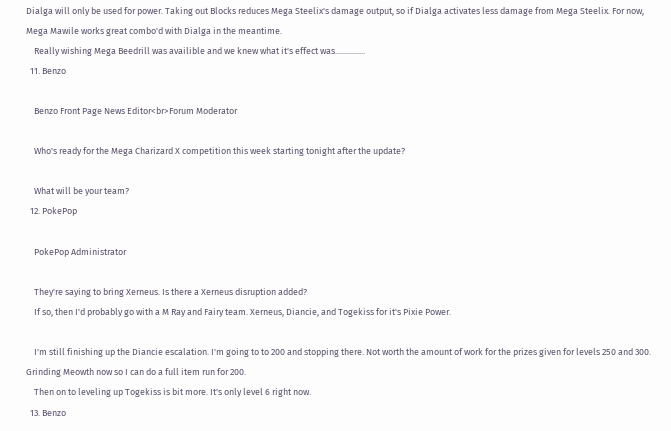Dialga will only be used for power. Taking out Blocks reduces Mega Steelix's damage output, so if Dialga activates less damage from Mega Steelix. For now, Mega Mawile works great combo'd with Dialga in the meantime.
    Really wishing Mega Beedrill was availible and we knew what it's effect was...............
  11. Benzo

    Benzo Front Page News Editor<br>Forum Moderator

    Who's ready for the Mega Charizard X competition this week starting tonight after the update?

    What will be your team?
  12. PokePop

    PokePop Administrator

    They're saying to bring Xerneus. Is there a Xerneus disruption added?
    If so, then I'd probably go with a M Ray and Fairy team. Xerneus, Diancie, and Togekiss for it's Pixie Power.

    I'm still finishing up the Diancie escalation. I'm going to to 200 and stopping there. Not worth the amount of work for the prizes given for levels 250 and 300. Grinding Meowth now so I can do a full item run for 200.
    Then on to leveling up Togekiss is bit more. It's only level 6 right now.
  13. Benzo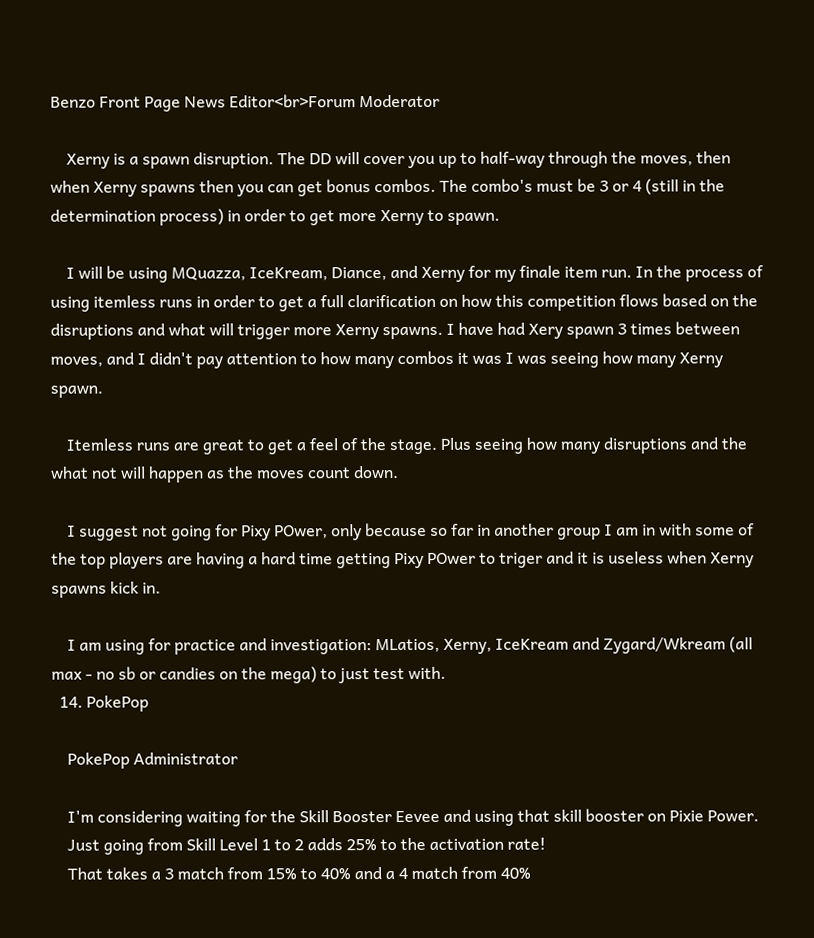Benzo Front Page News Editor<br>Forum Moderator

    Xerny is a spawn disruption. The DD will cover you up to half-way through the moves, then when Xerny spawns then you can get bonus combos. The combo's must be 3 or 4 (still in the determination process) in order to get more Xerny to spawn.

    I will be using MQuazza, IceKream, Diance, and Xerny for my finale item run. In the process of using itemless runs in order to get a full clarification on how this competition flows based on the disruptions and what will trigger more Xerny spawns. I have had Xery spawn 3 times between moves, and I didn't pay attention to how many combos it was I was seeing how many Xerny spawn.

    Itemless runs are great to get a feel of the stage. Plus seeing how many disruptions and the what not will happen as the moves count down.

    I suggest not going for Pixy POwer, only because so far in another group I am in with some of the top players are having a hard time getting Pixy POwer to triger and it is useless when Xerny spawns kick in.

    I am using for practice and investigation: MLatios, Xerny, IceKream and Zygard/Wkream (all max - no sb or candies on the mega) to just test with.
  14. PokePop

    PokePop Administrator

    I'm considering waiting for the Skill Booster Eevee and using that skill booster on Pixie Power.
    Just going from Skill Level 1 to 2 adds 25% to the activation rate!
    That takes a 3 match from 15% to 40% and a 4 match from 40%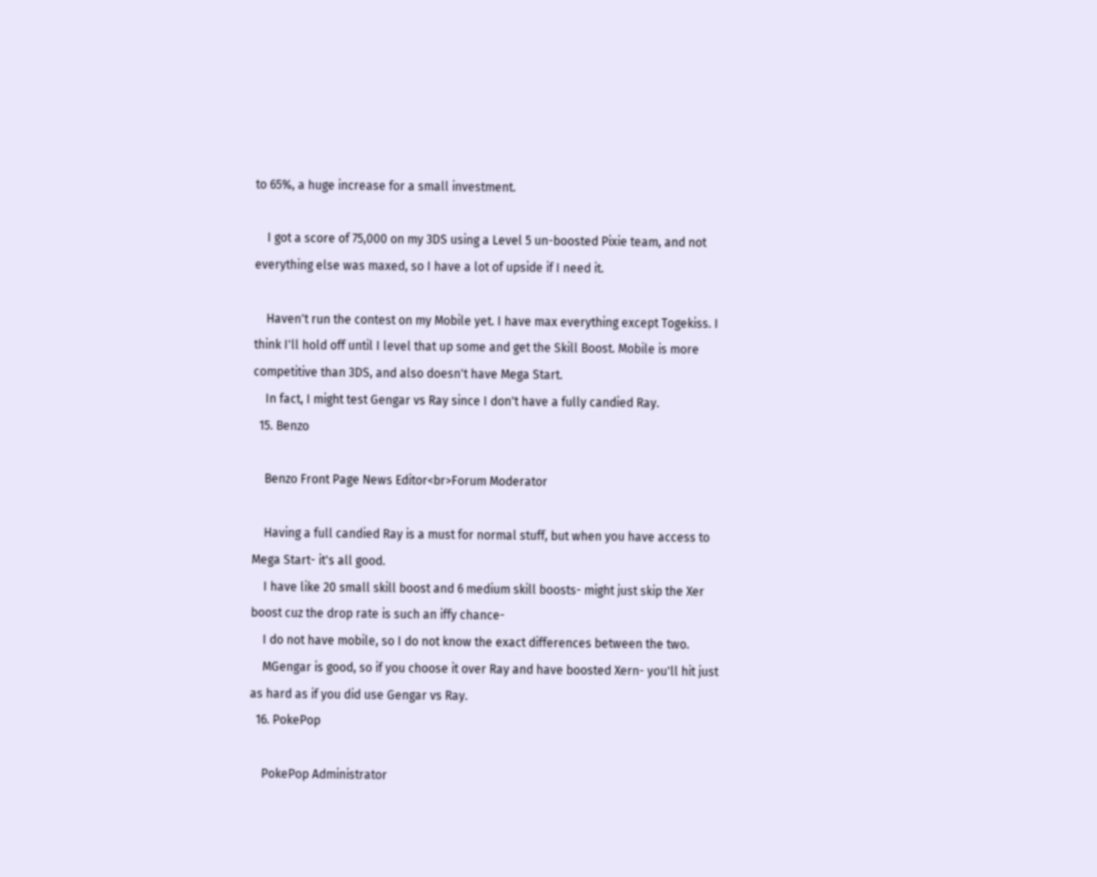to 65%, a huge increase for a small investment.

    I got a score of 75,000 on my 3DS using a Level 5 un-boosted Pixie team, and not everything else was maxed, so I have a lot of upside if I need it.

    Haven't run the contest on my Mobile yet. I have max everything except Togekiss. I think I'll hold off until I level that up some and get the Skill Boost. Mobile is more competitive than 3DS, and also doesn't have Mega Start.
    In fact, I might test Gengar vs Ray since I don't have a fully candied Ray.
  15. Benzo

    Benzo Front Page News Editor<br>Forum Moderator

    Having a full candied Ray is a must for normal stuff, but when you have access to Mega Start- it's all good.
    I have like 20 small skill boost and 6 medium skill boosts- might just skip the Xer boost cuz the drop rate is such an iffy chance-
    I do not have mobile, so I do not know the exact differences between the two.
    MGengar is good, so if you choose it over Ray and have boosted Xern- you'll hit just as hard as if you did use Gengar vs Ray.
  16. PokePop

    PokePop Administrator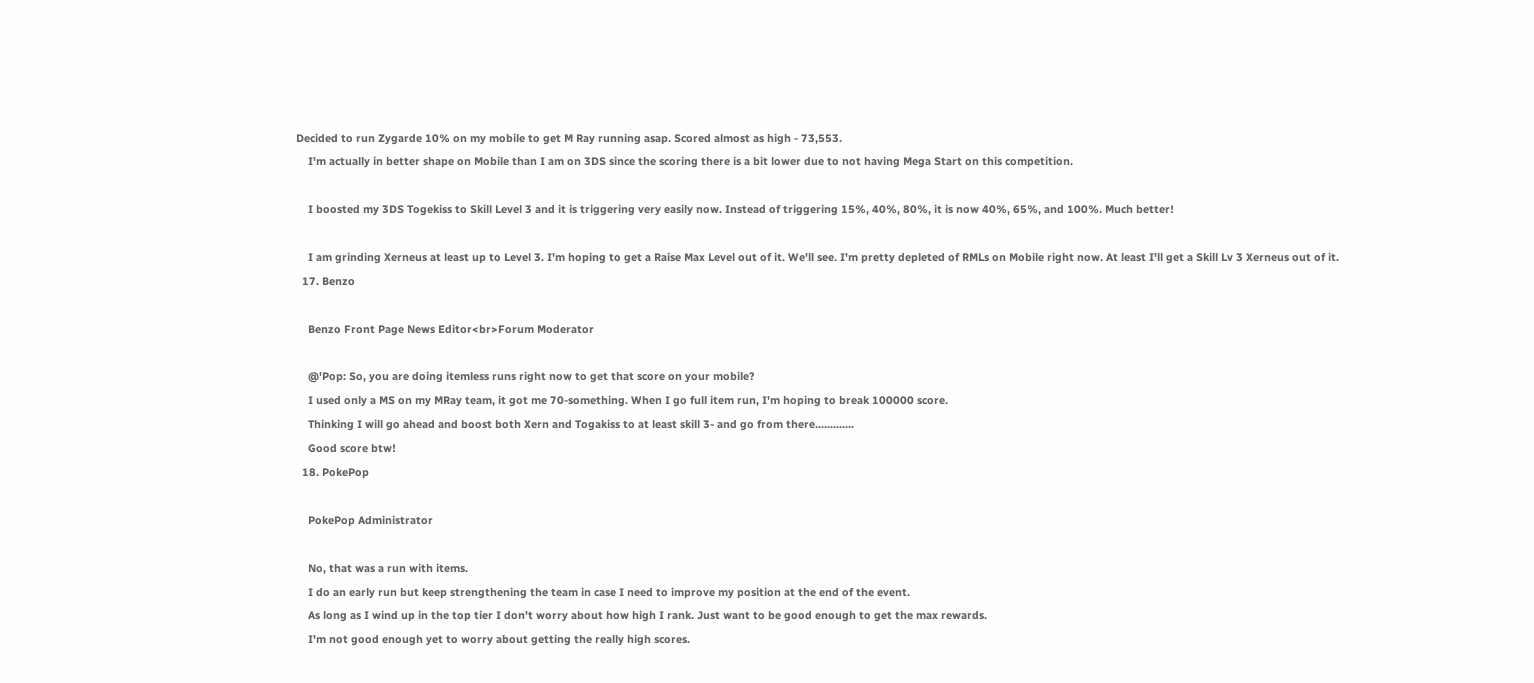Decided to run Zygarde 10% on my mobile to get M Ray running asap. Scored almost as high - 73,553.
    I'm actually in better shape on Mobile than I am on 3DS since the scoring there is a bit lower due to not having Mega Start on this competition.

    I boosted my 3DS Togekiss to Skill Level 3 and it is triggering very easily now. Instead of triggering 15%, 40%, 80%, it is now 40%, 65%, and 100%. Much better!

    I am grinding Xerneus at least up to Level 3. I'm hoping to get a Raise Max Level out of it. We'll see. I'm pretty depleted of RMLs on Mobile right now. At least I'll get a Skill Lv 3 Xerneus out of it.
  17. Benzo

    Benzo Front Page News Editor<br>Forum Moderator

    @'Pop: So, you are doing itemless runs right now to get that score on your mobile?
    I used only a MS on my MRay team, it got me 70-something. When I go full item run, I'm hoping to break 100000 score.
    Thinking I will go ahead and boost both Xern and Togakiss to at least skill 3- and go from there.............
    Good score btw!
  18. PokePop

    PokePop Administrator

    No, that was a run with items.
    I do an early run but keep strengthening the team in case I need to improve my position at the end of the event.
    As long as I wind up in the top tier I don't worry about how high I rank. Just want to be good enough to get the max rewards.
    I'm not good enough yet to worry about getting the really high scores.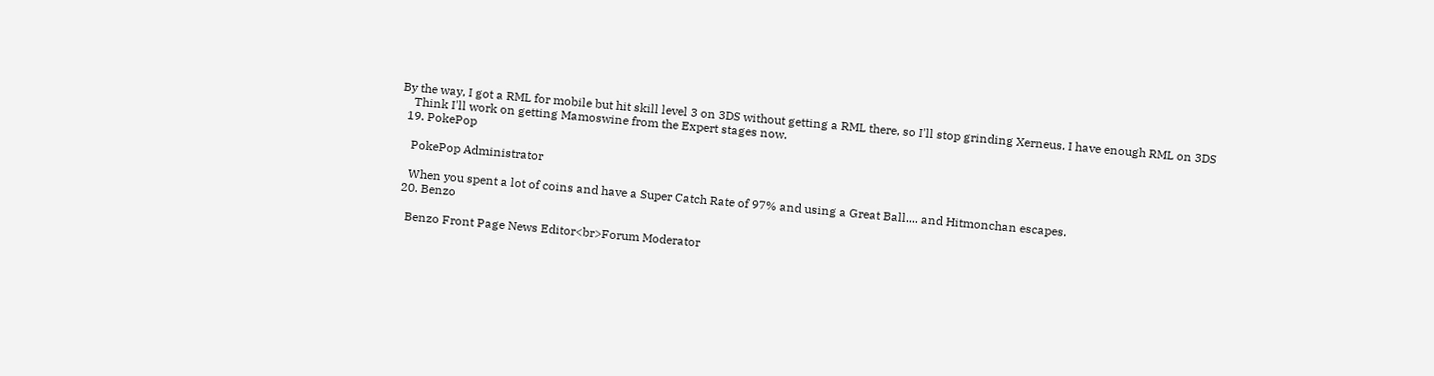By the way, I got a RML for mobile but hit skill level 3 on 3DS without getting a RML there, so I'll stop grinding Xerneus. I have enough RML on 3DS
    Think I'll work on getting Mamoswine from the Expert stages now.
  19. PokePop

    PokePop Administrator

    When you spent a lot of coins and have a Super Catch Rate of 97% and using a Great Ball.... and Hitmonchan escapes.
  20. Benzo

    Benzo Front Page News Editor<br>Forum Moderator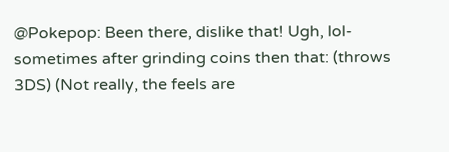@Pokepop: Been there, dislike that! Ugh, lol- sometimes after grinding coins then that: (throws 3DS) (Not really, the feels are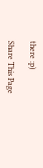there :p)

Share This Page